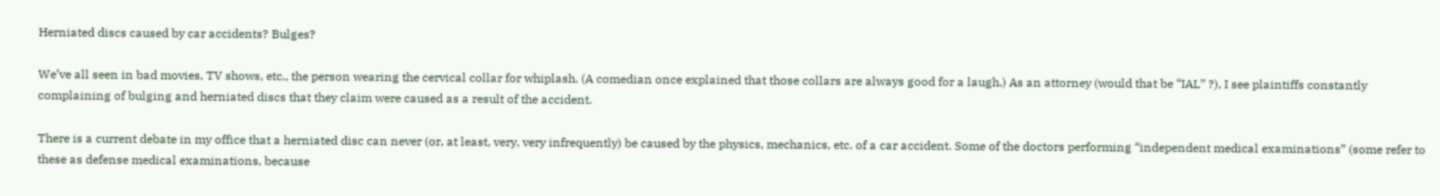Herniated discs caused by car accidents? Bulges?

We’ve all seen in bad movies, TV shows, etc., the person wearing the cervical collar for whiplash. (A comedian once explained that those collars are always good for a laugh.) As an attorney (would that be “IAL” ?), I see plaintiffs constantly complaining of bulging and herniated discs that they claim were caused as a result of the accident.

There is a current debate in my office that a herniated disc can never (or, at least, very, very infrequently) be caused by the physics, mechanics, etc. of a car accident. Some of the doctors performing “independent medical examinations” (some refer to these as defense medical examinations, because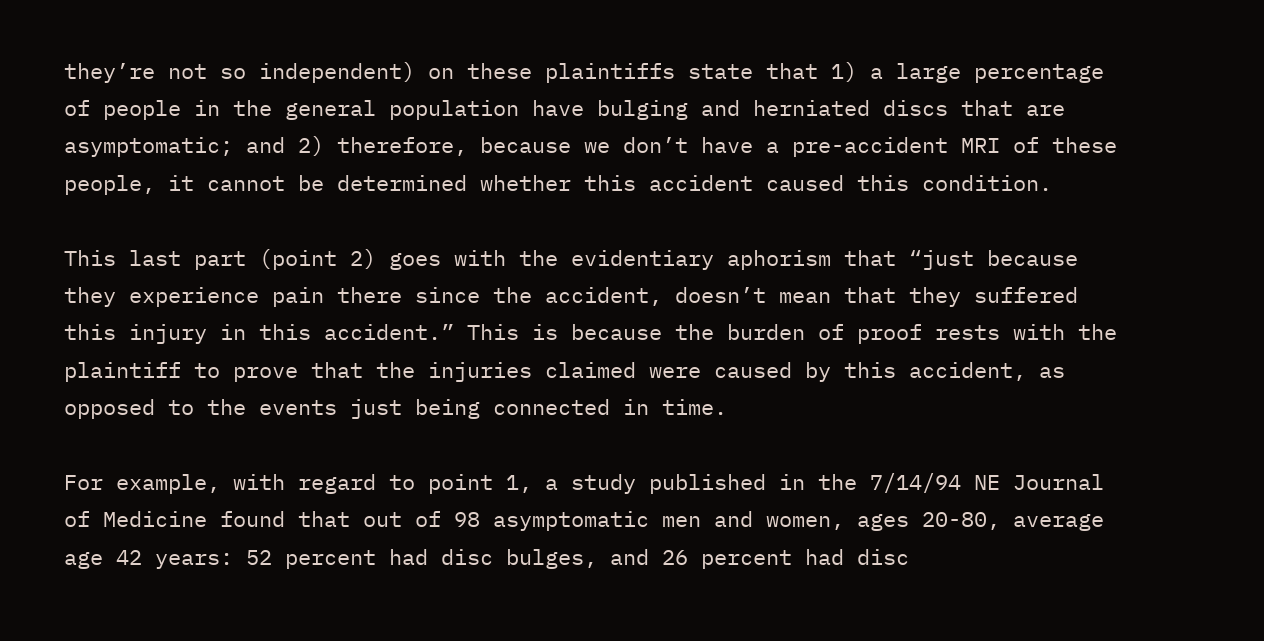they’re not so independent) on these plaintiffs state that 1) a large percentage of people in the general population have bulging and herniated discs that are asymptomatic; and 2) therefore, because we don’t have a pre-accident MRI of these people, it cannot be determined whether this accident caused this condition.

This last part (point 2) goes with the evidentiary aphorism that “just because they experience pain there since the accident, doesn’t mean that they suffered this injury in this accident.” This is because the burden of proof rests with the plaintiff to prove that the injuries claimed were caused by this accident, as opposed to the events just being connected in time.

For example, with regard to point 1, a study published in the 7/14/94 NE Journal of Medicine found that out of 98 asymptomatic men and women, ages 20-80, average age 42 years: 52 percent had disc bulges, and 26 percent had disc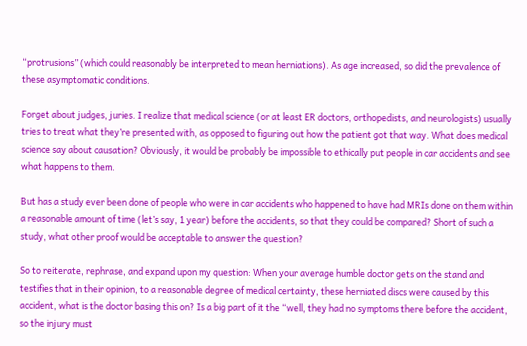“protrusions” (which could reasonably be interpreted to mean herniations). As age increased, so did the prevalence of these asymptomatic conditions.

Forget about judges, juries. I realize that medical science (or at least ER doctors, orthopedists, and neurologists) usually tries to treat what they’re presented with, as opposed to figuring out how the patient got that way. What does medical science say about causation? Obviously, it would be probably be impossible to ethically put people in car accidents and see what happens to them.

But has a study ever been done of people who were in car accidents who happened to have had MRIs done on them within a reasonable amount of time (let’s say, 1 year) before the accidents, so that they could be compared? Short of such a study, what other proof would be acceptable to answer the question?

So to reiterate, rephrase, and expand upon my question: When your average humble doctor gets on the stand and testifies that in their opinion, to a reasonable degree of medical certainty, these herniated discs were caused by this accident, what is the doctor basing this on? Is a big part of it the “well, they had no symptoms there before the accident, so the injury must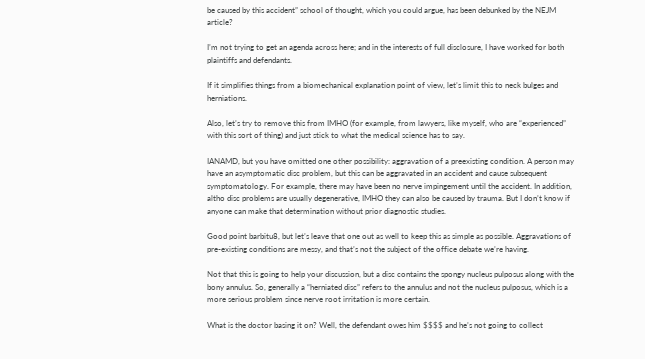be caused by this accident” school of thought, which you could argue, has been debunked by the NEJM article?

I’m not trying to get an agenda across here; and in the interests of full disclosure, I have worked for both plaintiffs and defendants.

If it simplifies things from a biomechanical explanation point of view, let’s limit this to neck bulges and herniations.

Also, let’s try to remove this from IMHO (for example, from lawyers, like myself, who are “experienced” with this sort of thing) and just stick to what the medical science has to say.

IANAMD, but you have omitted one other possibility: aggravation of a preexisting condition. A person may have an asymptomatic disc problem, but this can be aggravated in an accident and cause subsequent symptomatology. For example, there may have been no nerve impingement until the accident. In addition, altho disc problems are usually degenerative, IMHO they can also be caused by trauma. But I don’t know if anyone can make that determination without prior diagnostic studies.

Good point barbitu8, but let’s leave that one out as well to keep this as simple as possible. Aggravations of pre-existing conditions are messy, and that’s not the subject of the office debate we’re having.

Not that this is going to help your discussion, but a disc contains the spongy nucleus pulposus along with the bony annulus. So, generally a “herniated disc” refers to the annulus and not the nucleus pulposus, which is a more serious problem since nerve root irritation is more certain.

What is the doctor basing it on? Well, the defendant owes him $$$$ and he’s not going to collect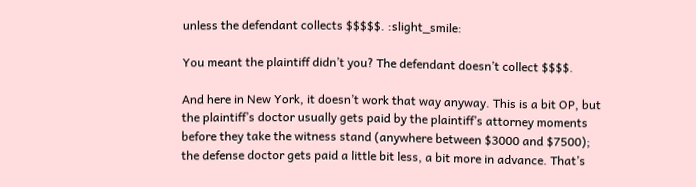unless the defendant collects $$$$$. :slight_smile:

You meant the plaintiff didn’t you? The defendant doesn’t collect $$$$.

And here in New York, it doesn’t work that way anyway. This is a bit OP, but the plaintiff’s doctor usually gets paid by the plaintiff’s attorney moments before they take the witness stand (anywhere between $3000 and $7500); the defense doctor gets paid a little bit less, a bit more in advance. That’s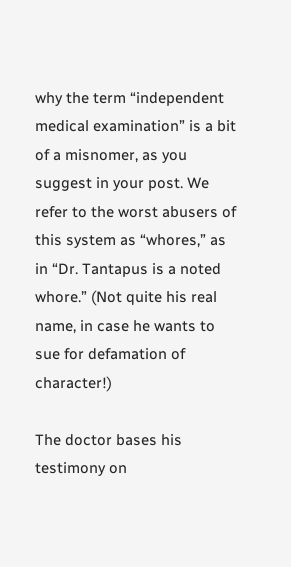why the term “independent medical examination” is a bit of a misnomer, as you suggest in your post. We refer to the worst abusers of this system as “whores,” as in “Dr. Tantapus is a noted whore.” (Not quite his real name, in case he wants to sue for defamation of character!)

The doctor bases his testimony on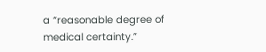a “reasonable degree of medical certainty.”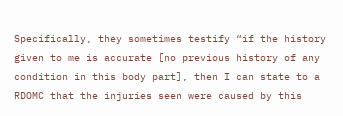Specifically, they sometimes testify “if the history given to me is accurate [no previous history of any condition in this body part], then I can state to a RDOMC that the injuries seen were caused by this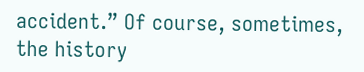accident.” Of course, sometimes, the history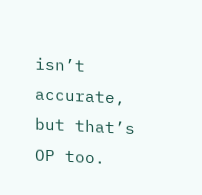isn’t accurate, but that’s OP too.